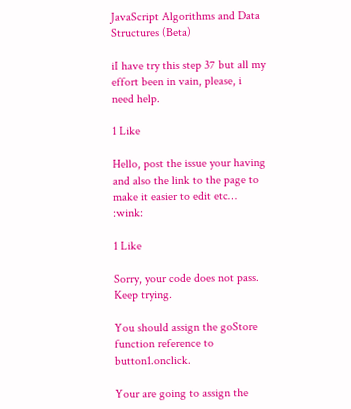JavaScript Algorithms and Data Structures (Beta)

iI have try this step 37 but all my effort been in vain, please, i need help.

1 Like

Hello, post the issue your having and also the link to the page to make it easier to edit etc… :wink:

1 Like

Sorry, your code does not pass. Keep trying.

You should assign the goStore function reference to button1.onclick.

Your are going to assign the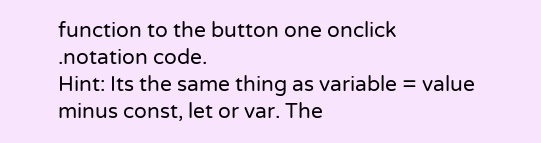function to the button one onclick .notation code.
Hint: Its the same thing as variable = value minus const, let or var. The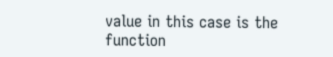value in this case is the function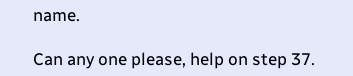name.

Can any one please, help on step 37.